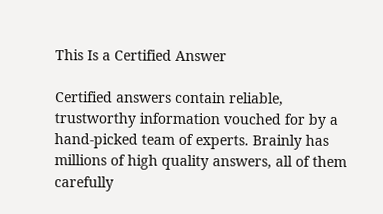This Is a Certified Answer

Certified answers contain reliable, trustworthy information vouched for by a hand-picked team of experts. Brainly has millions of high quality answers, all of them carefully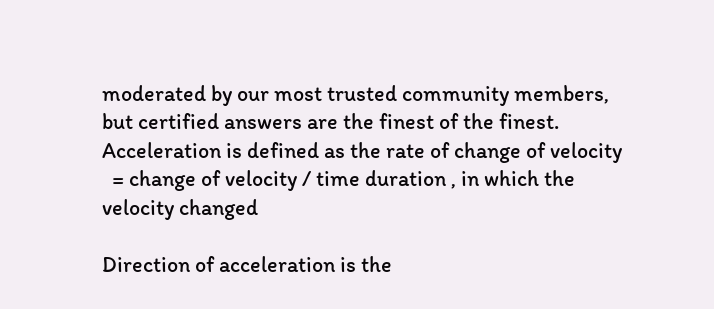moderated by our most trusted community members, but certified answers are the finest of the finest.
Acceleration is defined as the rate of change of velocity
  = change of velocity / time duration , in which the velocity changed

Direction of acceleration is the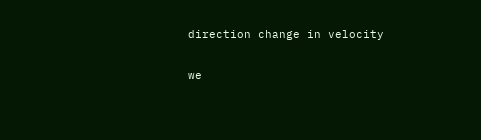direction change in velocity

we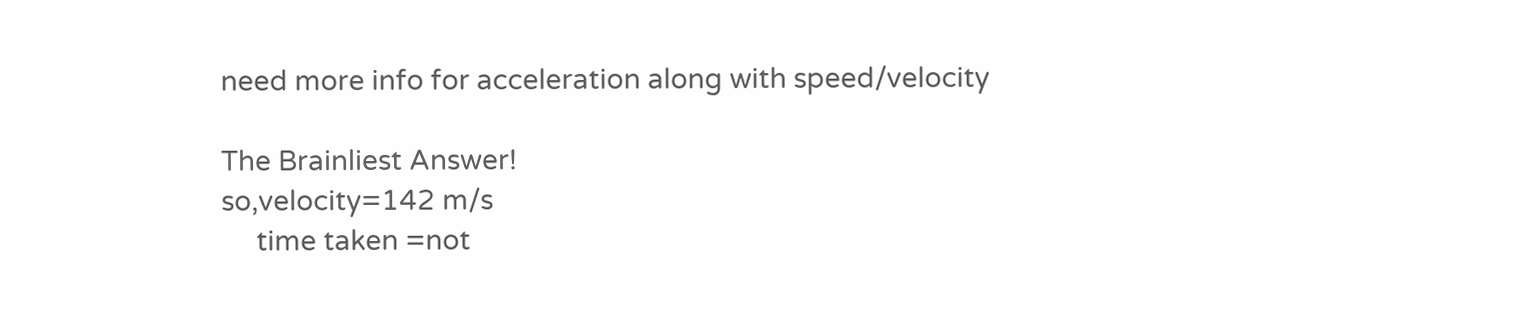need more info for acceleration along with speed/velocity

The Brainliest Answer!
so,velocity=142 m/s
     time taken =not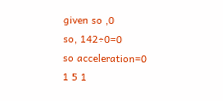given so ,0
so, 142÷0=0
so acceleration=0
1 5 1